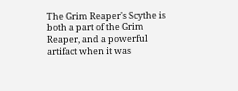The Grim Reaper's Scythe is both a part of the Grim Reaper, and a powerful artifact when it was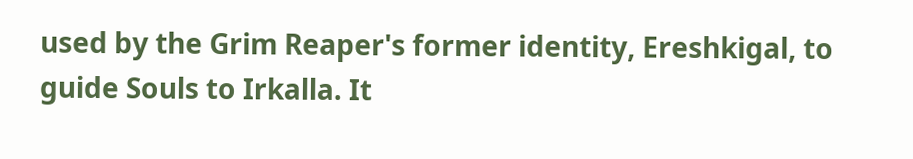used by the Grim Reaper's former identity, Ereshkigal, to guide Souls to Irkalla. It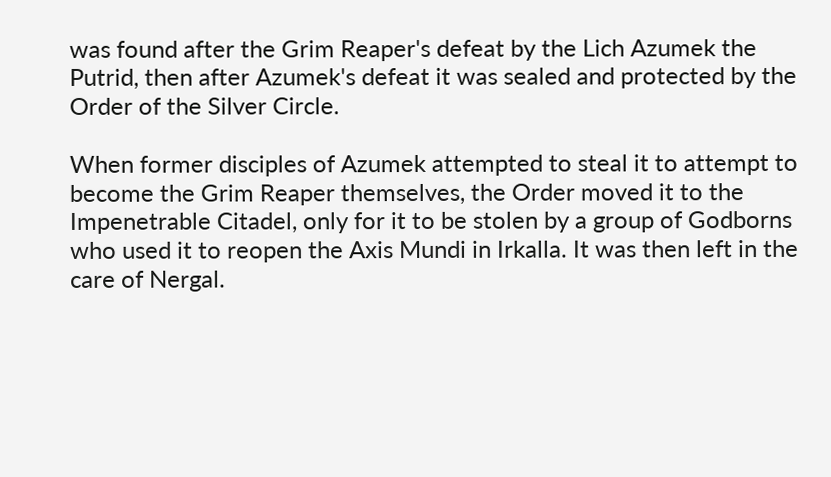was found after the Grim Reaper's defeat by the Lich Azumek the Putrid, then after Azumek's defeat it was sealed and protected by the Order of the Silver Circle.

When former disciples of Azumek attempted to steal it to attempt to become the Grim Reaper themselves, the Order moved it to the Impenetrable Citadel, only for it to be stolen by a group of Godborns who used it to reopen the Axis Mundi in Irkalla. It was then left in the care of Nergal.